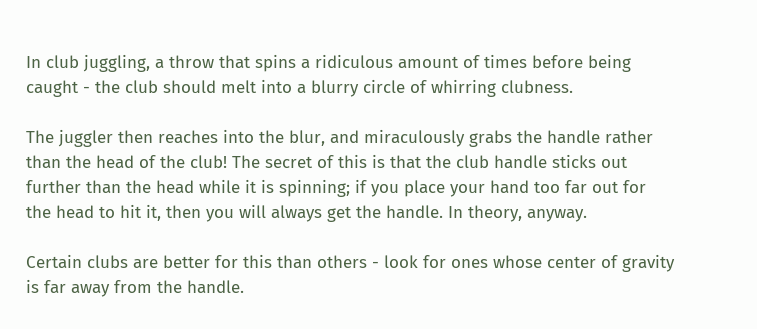In club juggling, a throw that spins a ridiculous amount of times before being caught - the club should melt into a blurry circle of whirring clubness.

The juggler then reaches into the blur, and miraculously grabs the handle rather than the head of the club! The secret of this is that the club handle sticks out further than the head while it is spinning; if you place your hand too far out for the head to hit it, then you will always get the handle. In theory, anyway.

Certain clubs are better for this than others - look for ones whose center of gravity is far away from the handle.